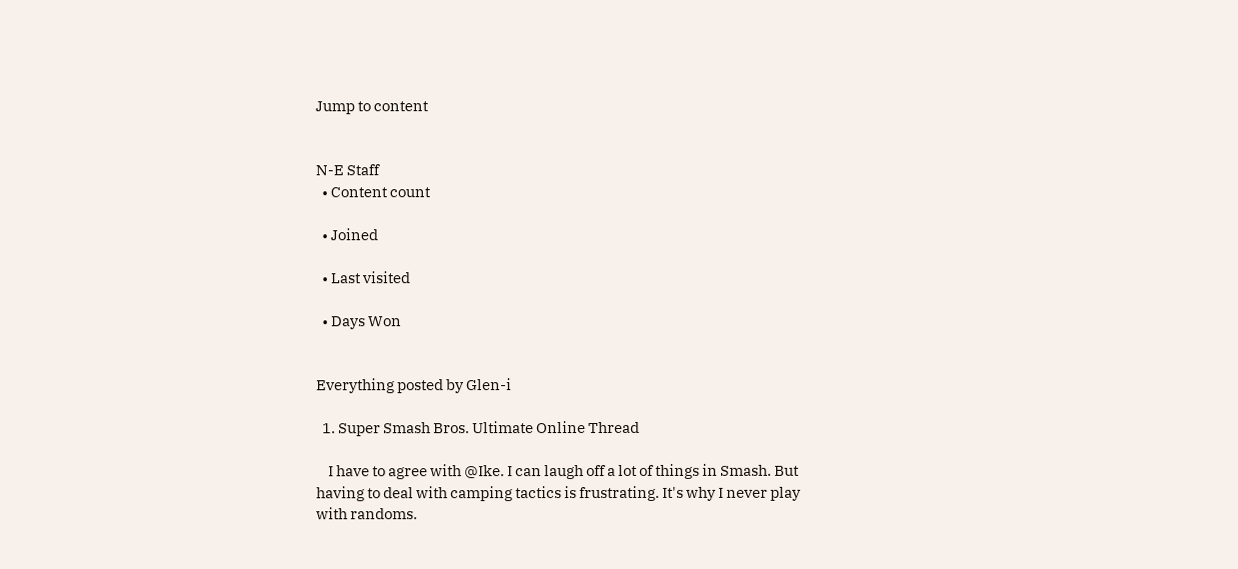Jump to content


N-E Staff
  • Content count

  • Joined

  • Last visited

  • Days Won


Everything posted by Glen-i

  1. Super Smash Bros. Ultimate Online Thread

    I have to agree with @Ike. I can laugh off a lot of things in Smash. But having to deal with camping tactics is frustrating. It's why I never play with randoms.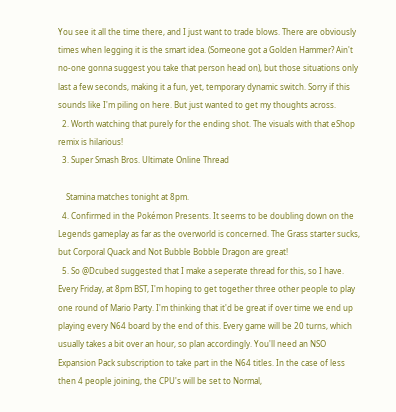You see it all the time there, and I just want to trade blows. There are obviously times when legging it is the smart idea. (Someone got a Golden Hammer? Ain't no-one gonna suggest you take that person head on), but those situations only last a few seconds, making it a fun, yet, temporary dynamic switch. Sorry if this sounds like I'm piling on here. But just wanted to get my thoughts across.
  2. Worth watching that purely for the ending shot. The visuals with that eShop remix is hilarious!
  3. Super Smash Bros. Ultimate Online Thread

    Stamina matches tonight at 8pm.
  4. Confirmed in the Pokémon Presents. It seems to be doubling down on the Legends gameplay as far as the overworld is concerned. The Grass starter sucks, but Corporal Quack and Not Bubble Bobble Dragon are great!
  5. So @Dcubed suggested that I make a seperate thread for this, so I have. Every Friday, at 8pm BST, I'm hoping to get together three other people to play one round of Mario Party. I'm thinking that it'd be great if over time we end up playing every N64 board by the end of this. Every game will be 20 turns, which usually takes a bit over an hour, so plan accordingly. You'll need an NSO Expansion Pack subscription to take part in the N64 titles. In the case of less then 4 people joining, the CPU's will be set to Normal,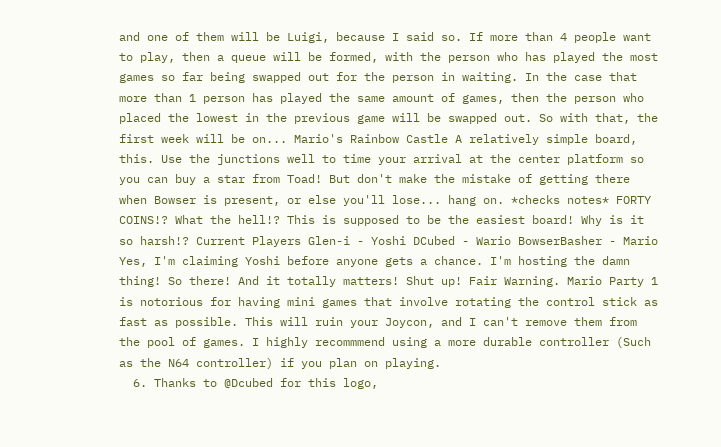and one of them will be Luigi, because I said so. If more than 4 people want to play, then a queue will be formed, with the person who has played the most games so far being swapped out for the person in waiting. In the case that more than 1 person has played the same amount of games, then the person who placed the lowest in the previous game will be swapped out. So with that, the first week will be on... Mario's Rainbow Castle A relatively simple board, this. Use the junctions well to time your arrival at the center platform so you can buy a star from Toad! But don't make the mistake of getting there when Bowser is present, or else you'll lose... hang on. *checks notes* FORTY COINS!? What the hell!? This is supposed to be the easiest board! Why is it so harsh!? Current Players Glen-i - Yoshi DCubed - Wario BowserBasher - Mario Yes, I'm claiming Yoshi before anyone gets a chance. I'm hosting the damn thing! So there! And it totally matters! Shut up! Fair Warning. Mario Party 1 is notorious for having mini games that involve rotating the control stick as fast as possible. This will ruin your Joycon, and I can't remove them from the pool of games. I highly recommmend using a more durable controller (Such as the N64 controller) if you plan on playing.
  6. Thanks to @Dcubed for this logo,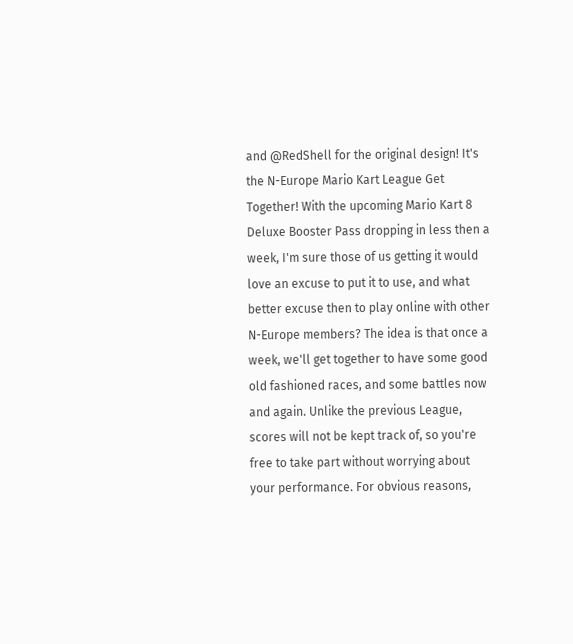and @RedShell for the original design! It's the N-Europe Mario Kart League Get Together! With the upcoming Mario Kart 8 Deluxe Booster Pass dropping in less then a week, I'm sure those of us getting it would love an excuse to put it to use, and what better excuse then to play online with other N-Europe members? The idea is that once a week, we'll get together to have some good old fashioned races, and some battles now and again. Unlike the previous League, scores will not be kept track of, so you're free to take part without worrying about your performance. For obvious reasons,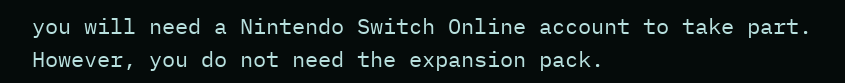you will need a Nintendo Switch Online account to take part. However, you do not need the expansion pack.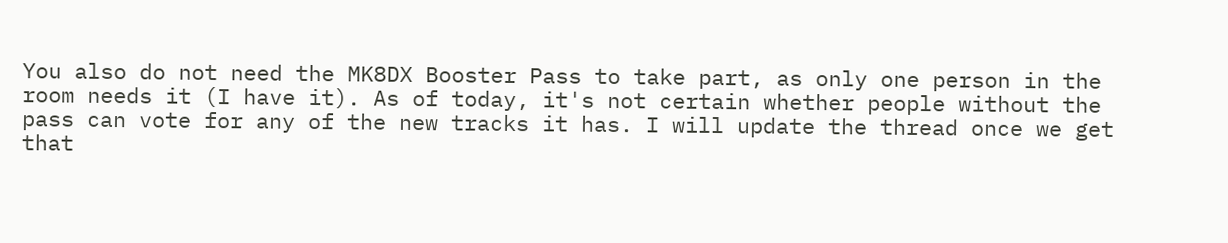You also do not need the MK8DX Booster Pass to take part, as only one person in the room needs it (I have it). As of today, it's not certain whether people without the pass can vote for any of the new tracks it has. I will update the thread once we get that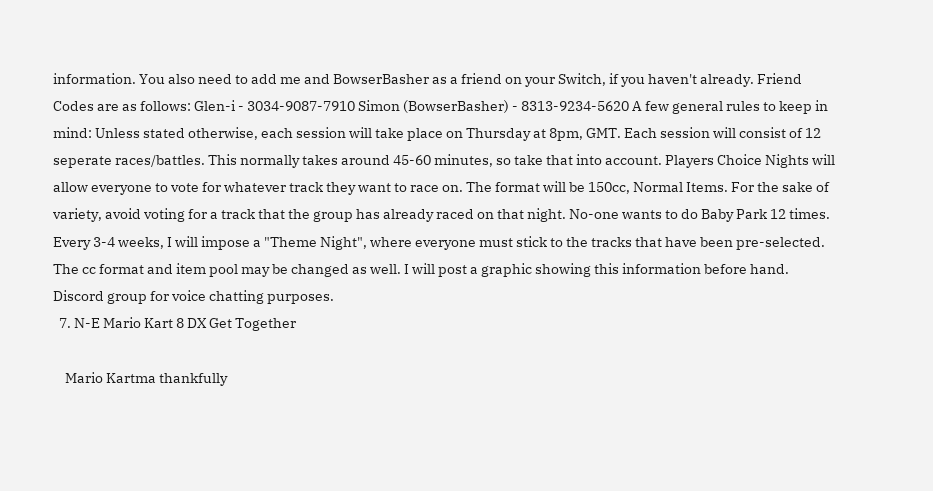information. You also need to add me and BowserBasher as a friend on your Switch, if you haven't already. Friend Codes are as follows: Glen-i - 3034-9087-7910 Simon (BowserBasher) - 8313-9234-5620 A few general rules to keep in mind: Unless stated otherwise, each session will take place on Thursday at 8pm, GMT. Each session will consist of 12 seperate races/battles. This normally takes around 45-60 minutes, so take that into account. Players Choice Nights will allow everyone to vote for whatever track they want to race on. The format will be 150cc, Normal Items. For the sake of variety, avoid voting for a track that the group has already raced on that night. No-one wants to do Baby Park 12 times. Every 3-4 weeks, I will impose a "Theme Night", where everyone must stick to the tracks that have been pre-selected. The cc format and item pool may be changed as well. I will post a graphic showing this information before hand. Discord group for voice chatting purposes.
  7. N-E Mario Kart 8 DX Get Together

    Mario Kartma thankfully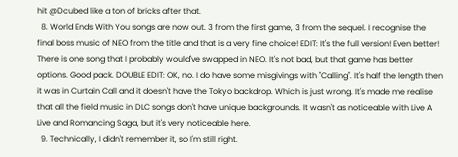hit @Dcubed like a ton of bricks after that.
  8. World Ends With You songs are now out. 3 from the first game, 3 from the sequel. I recognise the final boss music of NEO from the title and that is a very fine choice! EDIT: It's the full version! Even better! There is one song that I probably would've swapped in NEO. It's not bad, but that game has better options. Good pack. DOUBLE EDIT: OK, no. I do have some misgivings with "Calling". It's half the length then it was in Curtain Call and it doesn't have the Tokyo backdrop. Which is just wrong. It's made me realise that all the field music in DLC songs don't have unique backgrounds. It wasn't as noticeable with Live A Live and Romancing Saga, but it's very noticeable here.
  9. Technically, I didn't remember it, so I'm still right.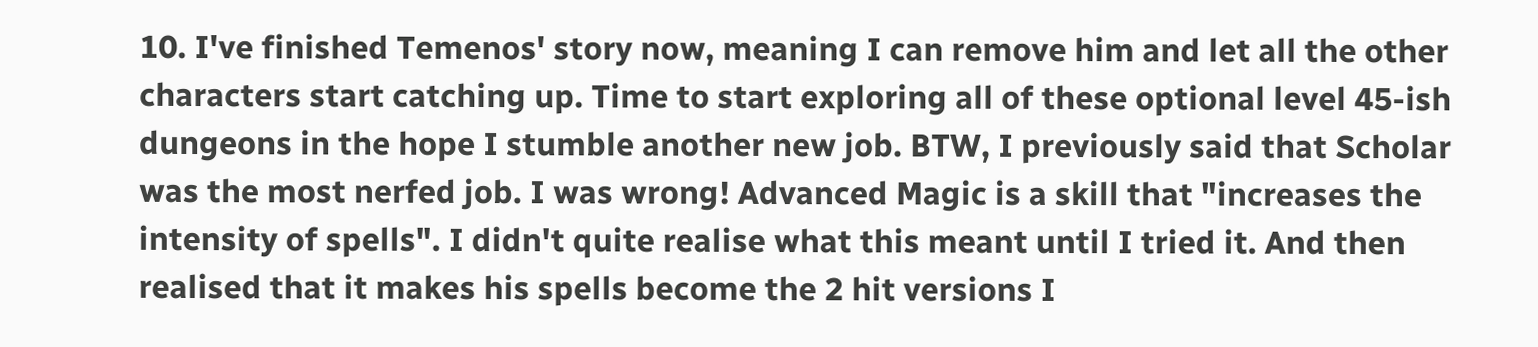10. I've finished Temenos' story now, meaning I can remove him and let all the other characters start catching up. Time to start exploring all of these optional level 45-ish dungeons in the hope I stumble another new job. BTW, I previously said that Scholar was the most nerfed job. I was wrong! Advanced Magic is a skill that "increases the intensity of spells". I didn't quite realise what this meant until I tried it. And then realised that it makes his spells become the 2 hit versions I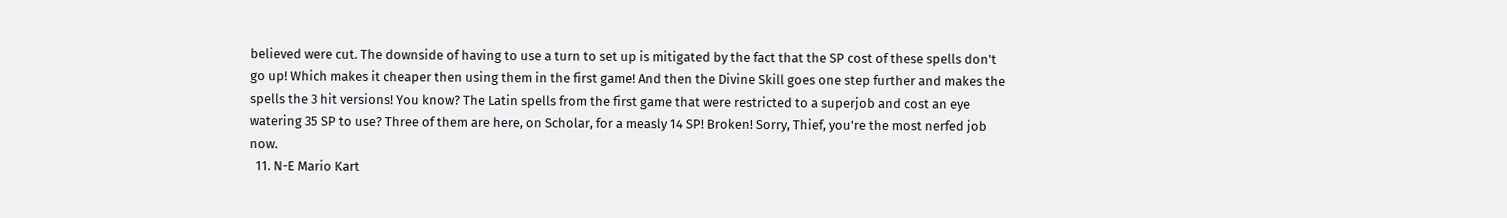believed were cut. The downside of having to use a turn to set up is mitigated by the fact that the SP cost of these spells don't go up! Which makes it cheaper then using them in the first game! And then the Divine Skill goes one step further and makes the spells the 3 hit versions! You know? The Latin spells from the first game that were restricted to a superjob and cost an eye watering 35 SP to use? Three of them are here, on Scholar, for a measly 14 SP! Broken! Sorry, Thief, you're the most nerfed job now.
  11. N-E Mario Kart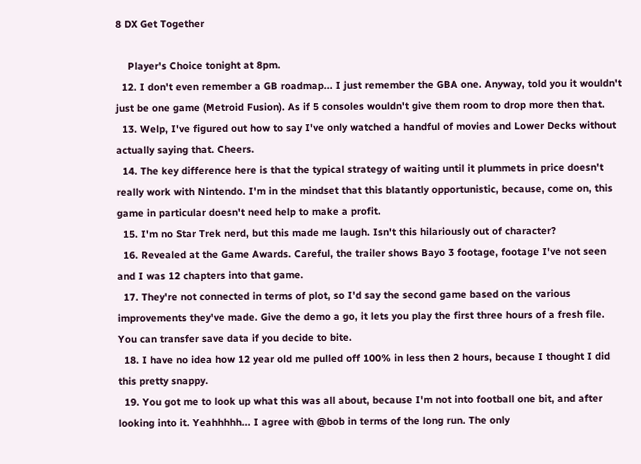8 DX Get Together

    Player's Choice tonight at 8pm.
  12. I don't even remember a GB roadmap... I just remember the GBA one. Anyway, told you it wouldn't just be one game (Metroid Fusion). As if 5 consoles wouldn't give them room to drop more then that.
  13. Welp, I've figured out how to say I've only watched a handful of movies and Lower Decks without actually saying that. Cheers.
  14. The key difference here is that the typical strategy of waiting until it plummets in price doesn't really work with Nintendo. I'm in the mindset that this blatantly opportunistic, because, come on, this game in particular doesn't need help to make a profit.
  15. I'm no Star Trek nerd, but this made me laugh. Isn't this hilariously out of character?
  16. Revealed at the Game Awards. Careful, the trailer shows Bayo 3 footage, footage I've not seen and I was 12 chapters into that game.
  17. They're not connected in terms of plot, so I'd say the second game based on the various improvements they've made. Give the demo a go, it lets you play the first three hours of a fresh file. You can transfer save data if you decide to bite.
  18. I have no idea how 12 year old me pulled off 100% in less then 2 hours, because I thought I did this pretty snappy.
  19. You got me to look up what this was all about, because I'm not into football one bit, and after looking into it. Yeahhhhh... I agree with @bob in terms of the long run. The only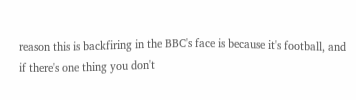reason this is backfiring in the BBC's face is because it's football, and if there's one thing you don't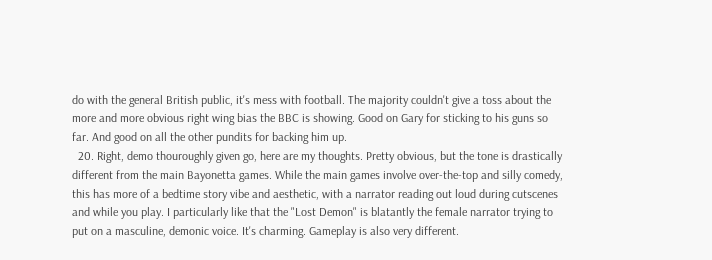do with the general British public, it's mess with football. The majority couldn't give a toss about the more and more obvious right wing bias the BBC is showing. Good on Gary for sticking to his guns so far. And good on all the other pundits for backing him up.
  20. Right, demo thouroughly given go, here are my thoughts. Pretty obvious, but the tone is drastically different from the main Bayonetta games. While the main games involve over-the-top and silly comedy, this has more of a bedtime story vibe and aesthetic, with a narrator reading out loud during cutscenes and while you play. I particularly like that the "Lost Demon" is blatantly the female narrator trying to put on a masculine, demonic voice. It's charming. Gameplay is also very different.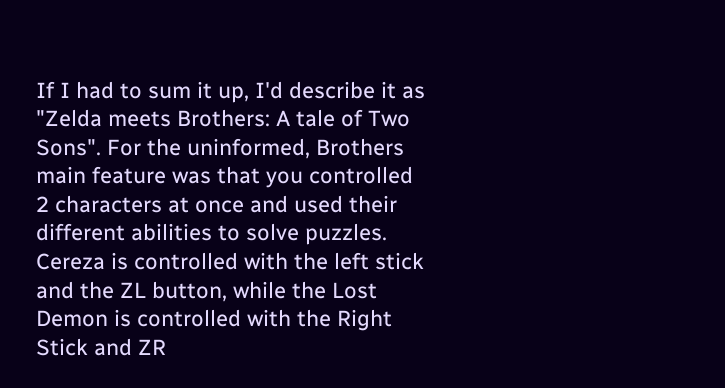If I had to sum it up, I'd describe it as "Zelda meets Brothers: A tale of Two Sons". For the uninformed, Brothers main feature was that you controlled 2 characters at once and used their different abilities to solve puzzles. Cereza is controlled with the left stick and the ZL button, while the Lost Demon is controlled with the Right Stick and ZR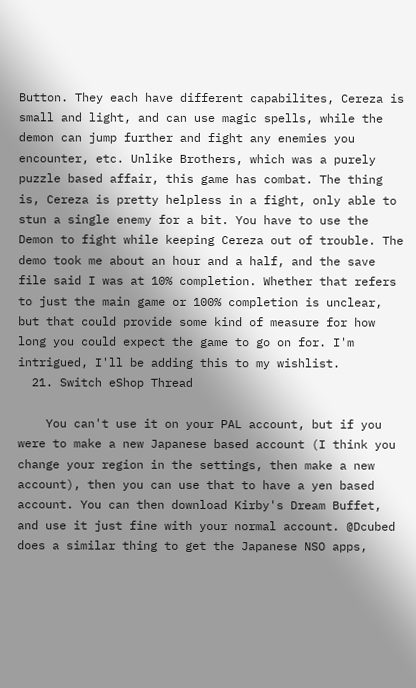Button. They each have different capabilites, Cereza is small and light, and can use magic spells, while the demon can jump further and fight any enemies you encounter, etc. Unlike Brothers, which was a purely puzzle based affair, this game has combat. The thing is, Cereza is pretty helpless in a fight, only able to stun a single enemy for a bit. You have to use the Demon to fight while keeping Cereza out of trouble. The demo took me about an hour and a half, and the save file said I was at 10% completion. Whether that refers to just the main game or 100% completion is unclear, but that could provide some kind of measure for how long you could expect the game to go on for. I'm intrigued, I'll be adding this to my wishlist.
  21. Switch eShop Thread

    You can't use it on your PAL account, but if you were to make a new Japanese based account (I think you change your region in the settings, then make a new account), then you can use that to have a yen based account. You can then download Kirby's Dream Buffet, and use it just fine with your normal account. @Dcubed does a similar thing to get the Japanese NSO apps,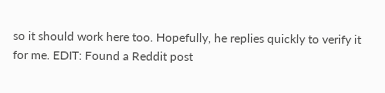so it should work here too. Hopefully, he replies quickly to verify it for me. EDIT: Found a Reddit post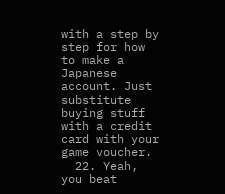with a step by step for how to make a Japanese account. Just substitute buying stuff with a credit card with your game voucher.
  22. Yeah, you beat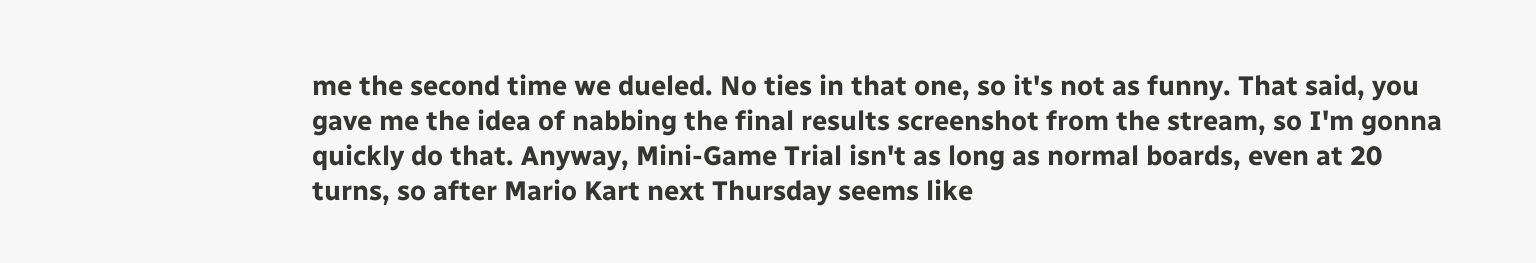me the second time we dueled. No ties in that one, so it's not as funny. That said, you gave me the idea of nabbing the final results screenshot from the stream, so I'm gonna quickly do that. Anyway, Mini-Game Trial isn't as long as normal boards, even at 20 turns, so after Mario Kart next Thursday seems like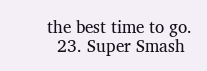the best time to go.
  23. Super Smash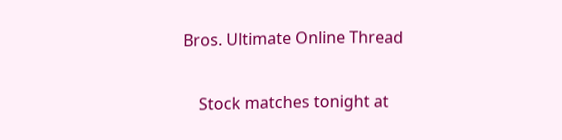Bros. Ultimate Online Thread

    Stock matches tonight at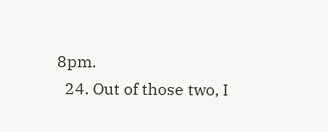8pm.
  24. Out of those two, I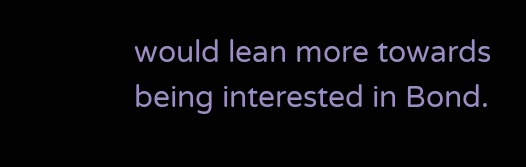would lean more towards being interested in Bond.